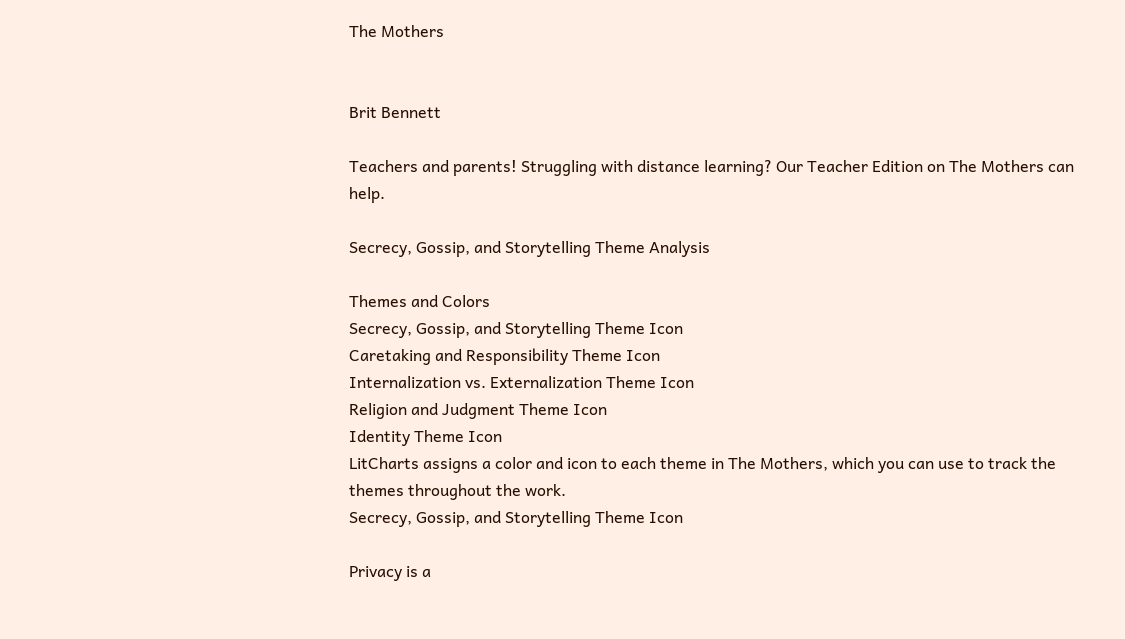The Mothers


Brit Bennett

Teachers and parents! Struggling with distance learning? Our Teacher Edition on The Mothers can help.

Secrecy, Gossip, and Storytelling Theme Analysis

Themes and Colors
Secrecy, Gossip, and Storytelling Theme Icon
Caretaking and Responsibility Theme Icon
Internalization vs. Externalization Theme Icon
Religion and Judgment Theme Icon
Identity Theme Icon
LitCharts assigns a color and icon to each theme in The Mothers, which you can use to track the themes throughout the work.
Secrecy, Gossip, and Storytelling Theme Icon

Privacy is a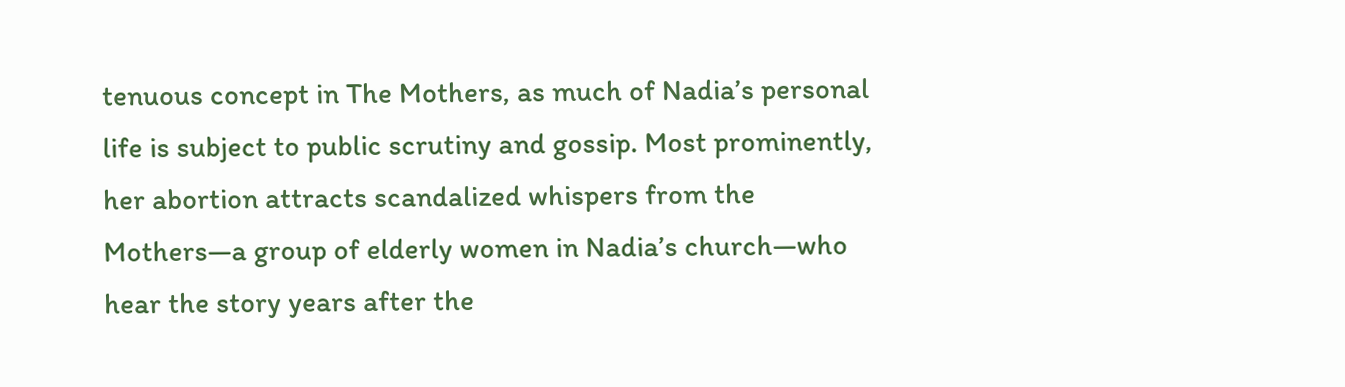tenuous concept in The Mothers, as much of Nadia’s personal life is subject to public scrutiny and gossip. Most prominently, her abortion attracts scandalized whispers from the Mothers—a group of elderly women in Nadia’s church—who hear the story years after the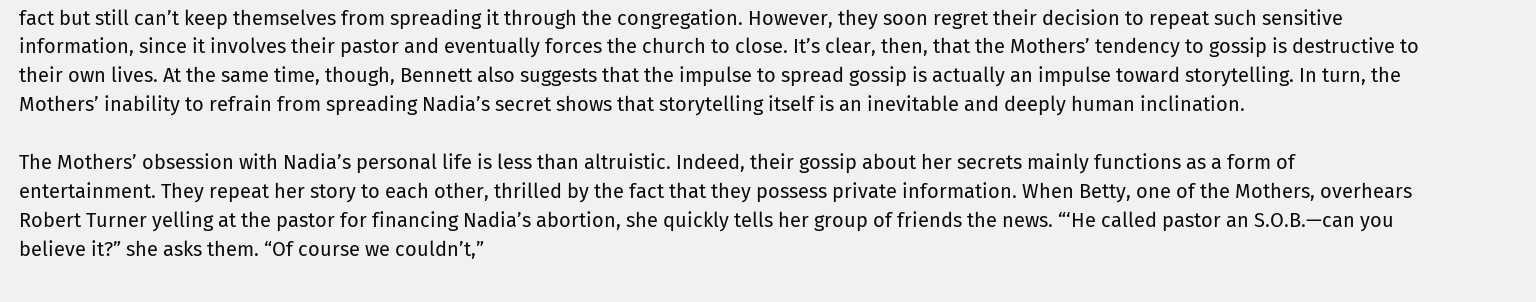fact but still can’t keep themselves from spreading it through the congregation. However, they soon regret their decision to repeat such sensitive information, since it involves their pastor and eventually forces the church to close. It’s clear, then, that the Mothers’ tendency to gossip is destructive to their own lives. At the same time, though, Bennett also suggests that the impulse to spread gossip is actually an impulse toward storytelling. In turn, the Mothers’ inability to refrain from spreading Nadia’s secret shows that storytelling itself is an inevitable and deeply human inclination.

The Mothers’ obsession with Nadia’s personal life is less than altruistic. Indeed, their gossip about her secrets mainly functions as a form of entertainment. They repeat her story to each other, thrilled by the fact that they possess private information. When Betty, one of the Mothers, overhears Robert Turner yelling at the pastor for financing Nadia’s abortion, she quickly tells her group of friends the news. “‘He called pastor an S.O.B.—can you believe it?” she asks them. “Of course we couldn’t,”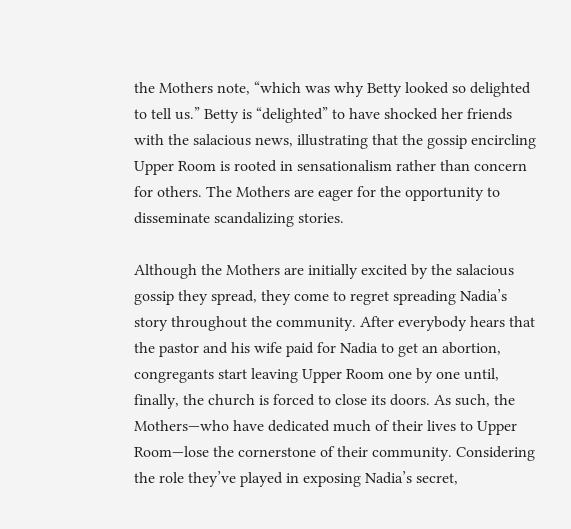the Mothers note, “which was why Betty looked so delighted to tell us.” Betty is “delighted” to have shocked her friends with the salacious news, illustrating that the gossip encircling Upper Room is rooted in sensationalism rather than concern for others. The Mothers are eager for the opportunity to disseminate scandalizing stories.

Although the Mothers are initially excited by the salacious gossip they spread, they come to regret spreading Nadia’s story throughout the community. After everybody hears that the pastor and his wife paid for Nadia to get an abortion, congregants start leaving Upper Room one by one until, finally, the church is forced to close its doors. As such, the Mothers—who have dedicated much of their lives to Upper Room—lose the cornerstone of their community. Considering the role they’ve played in exposing Nadia’s secret,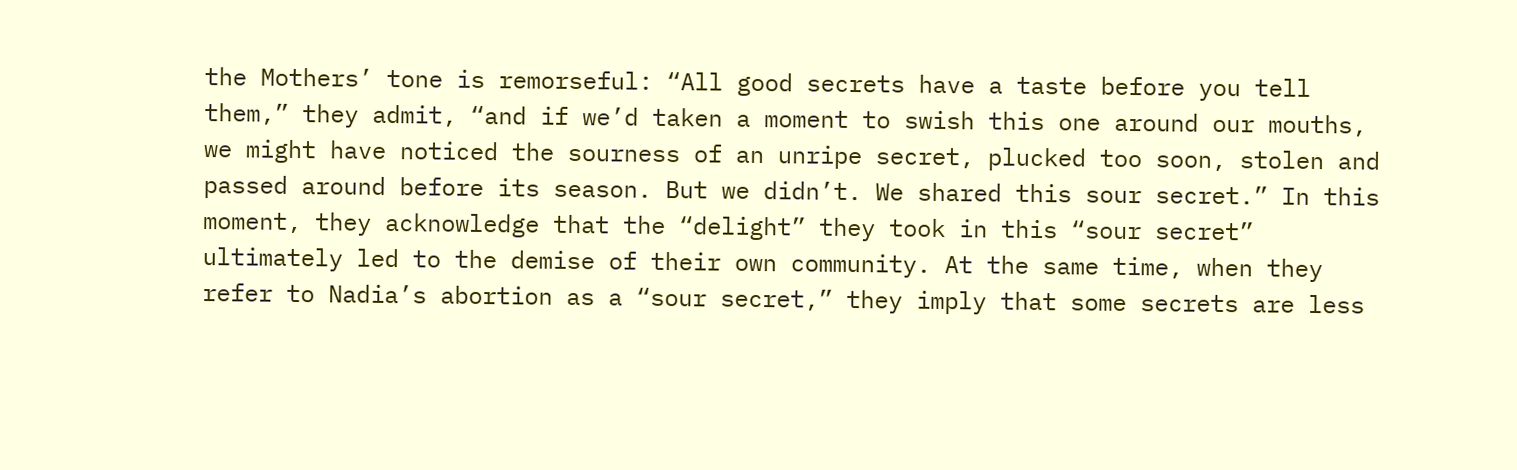the Mothers’ tone is remorseful: “All good secrets have a taste before you tell them,” they admit, “and if we’d taken a moment to swish this one around our mouths, we might have noticed the sourness of an unripe secret, plucked too soon, stolen and passed around before its season. But we didn’t. We shared this sour secret.” In this moment, they acknowledge that the “delight” they took in this “sour secret” ultimately led to the demise of their own community. At the same time, when they refer to Nadia’s abortion as a “sour secret,” they imply that some secrets are less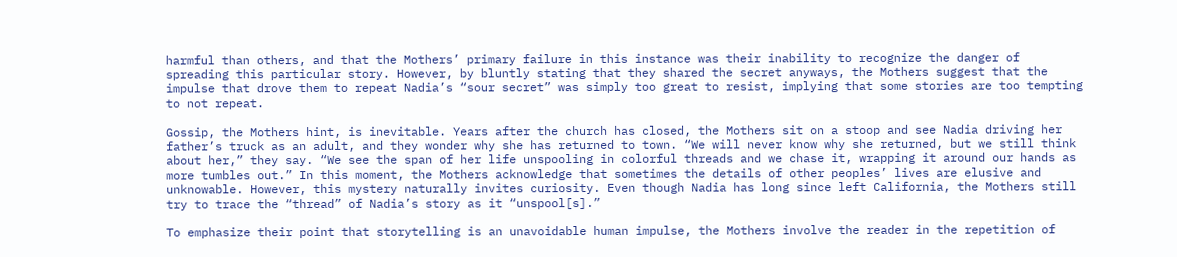harmful than others, and that the Mothers’ primary failure in this instance was their inability to recognize the danger of spreading this particular story. However, by bluntly stating that they shared the secret anyways, the Mothers suggest that the impulse that drove them to repeat Nadia’s “sour secret” was simply too great to resist, implying that some stories are too tempting to not repeat.

Gossip, the Mothers hint, is inevitable. Years after the church has closed, the Mothers sit on a stoop and see Nadia driving her father’s truck as an adult, and they wonder why she has returned to town. “We will never know why she returned, but we still think about her,” they say. “We see the span of her life unspooling in colorful threads and we chase it, wrapping it around our hands as more tumbles out.” In this moment, the Mothers acknowledge that sometimes the details of other peoples’ lives are elusive and unknowable. However, this mystery naturally invites curiosity. Even though Nadia has long since left California, the Mothers still try to trace the “thread” of Nadia’s story as it “unspool[s].”

To emphasize their point that storytelling is an unavoidable human impulse, the Mothers involve the reader in the repetition of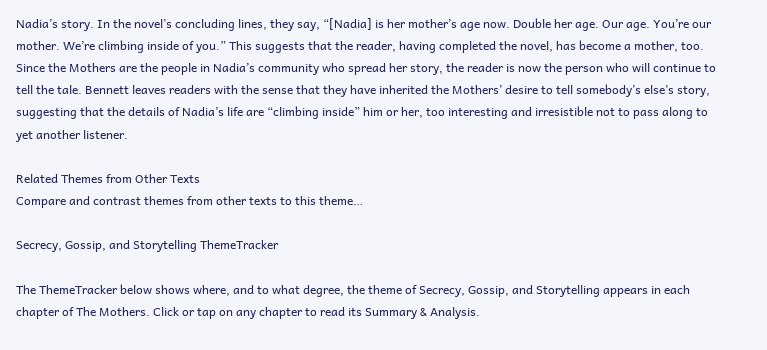Nadia’s story. In the novel’s concluding lines, they say, “[Nadia] is her mother’s age now. Double her age. Our age. You’re our mother. We’re climbing inside of you.” This suggests that the reader, having completed the novel, has become a mother, too. Since the Mothers are the people in Nadia’s community who spread her story, the reader is now the person who will continue to tell the tale. Bennett leaves readers with the sense that they have inherited the Mothers’ desire to tell somebody’s else’s story, suggesting that the details of Nadia’s life are “climbing inside” him or her, too interesting and irresistible not to pass along to yet another listener.

Related Themes from Other Texts
Compare and contrast themes from other texts to this theme…

Secrecy, Gossip, and Storytelling ThemeTracker

The ThemeTracker below shows where, and to what degree, the theme of Secrecy, Gossip, and Storytelling appears in each chapter of The Mothers. Click or tap on any chapter to read its Summary & Analysis.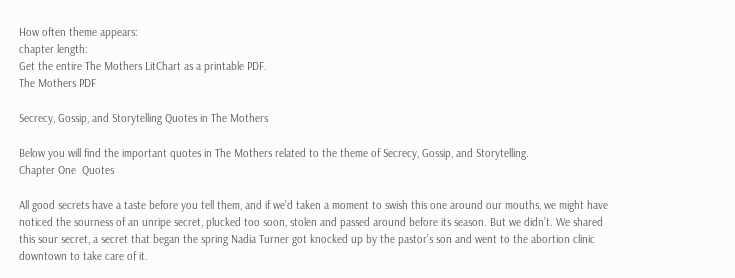How often theme appears:
chapter length:
Get the entire The Mothers LitChart as a printable PDF.
The Mothers PDF

Secrecy, Gossip, and Storytelling Quotes in The Mothers

Below you will find the important quotes in The Mothers related to the theme of Secrecy, Gossip, and Storytelling.
Chapter One  Quotes

All good secrets have a taste before you tell them, and if we’d taken a moment to swish this one around our mouths, we might have noticed the sourness of an unripe secret, plucked too soon, stolen and passed around before its season. But we didn’t. We shared this sour secret, a secret that began the spring Nadia Turner got knocked up by the pastor’s son and went to the abortion clinic downtown to take care of it.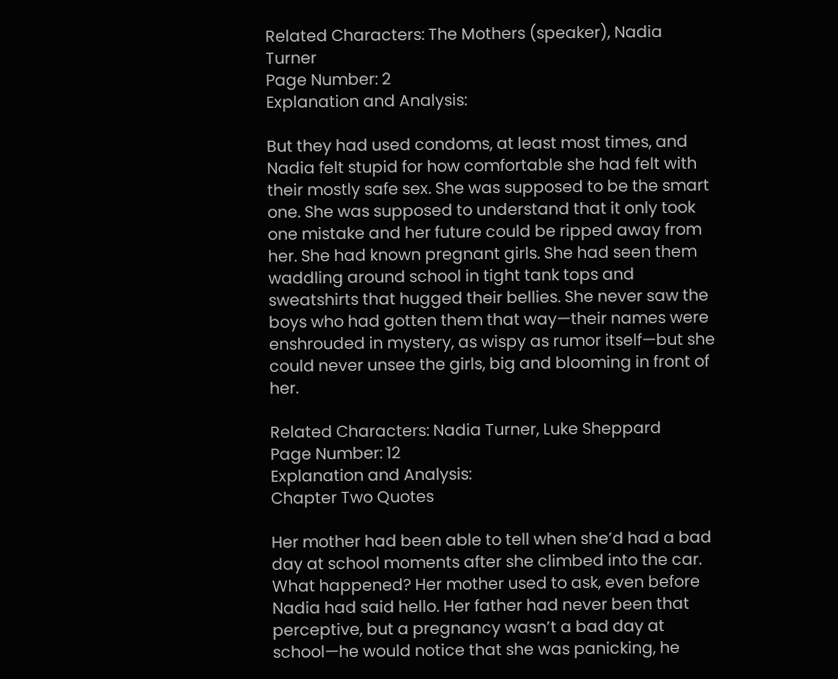Related Characters: The Mothers (speaker), Nadia Turner
Page Number: 2
Explanation and Analysis:

But they had used condoms, at least most times, and Nadia felt stupid for how comfortable she had felt with their mostly safe sex. She was supposed to be the smart one. She was supposed to understand that it only took one mistake and her future could be ripped away from her. She had known pregnant girls. She had seen them waddling around school in tight tank tops and sweatshirts that hugged their bellies. She never saw the boys who had gotten them that way—their names were enshrouded in mystery, as wispy as rumor itself—but she could never unsee the girls, big and blooming in front of her.

Related Characters: Nadia Turner, Luke Sheppard
Page Number: 12
Explanation and Analysis:
Chapter Two Quotes

Her mother had been able to tell when she’d had a bad day at school moments after she climbed into the car. What happened? Her mother used to ask, even before Nadia had said hello. Her father had never been that perceptive, but a pregnancy wasn’t a bad day at school—he would notice that she was panicking, he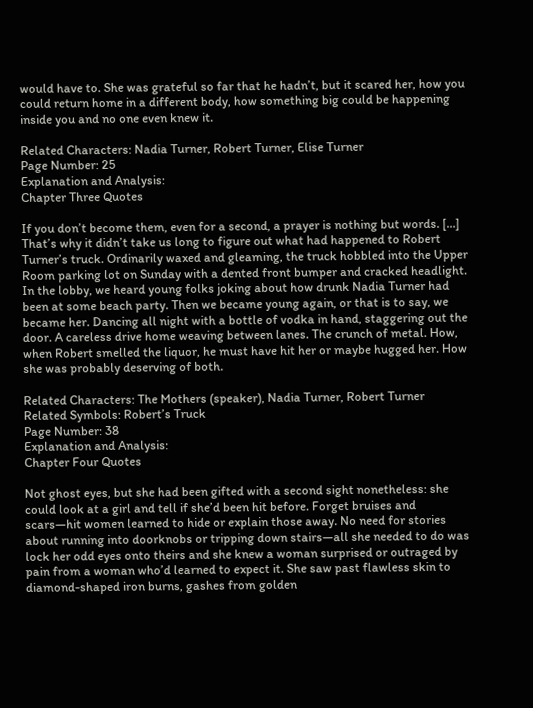would have to. She was grateful so far that he hadn’t, but it scared her, how you could return home in a different body, how something big could be happening inside you and no one even knew it.

Related Characters: Nadia Turner, Robert Turner, Elise Turner
Page Number: 25
Explanation and Analysis:
Chapter Three Quotes

If you don’t become them, even for a second, a prayer is nothing but words. […] That’s why it didn’t take us long to figure out what had happened to Robert Turner’s truck. Ordinarily waxed and gleaming, the truck hobbled into the Upper Room parking lot on Sunday with a dented front bumper and cracked headlight. In the lobby, we heard young folks joking about how drunk Nadia Turner had been at some beach party. Then we became young again, or that is to say, we became her. Dancing all night with a bottle of vodka in hand, staggering out the door. A careless drive home weaving between lanes. The crunch of metal. How, when Robert smelled the liquor, he must have hit her or maybe hugged her. How she was probably deserving of both.

Related Characters: The Mothers (speaker), Nadia Turner, Robert Turner
Related Symbols: Robert’s Truck
Page Number: 38
Explanation and Analysis:
Chapter Four Quotes

Not ghost eyes, but she had been gifted with a second sight nonetheless: she could look at a girl and tell if she’d been hit before. Forget bruises and scars—hit women learned to hide or explain those away. No need for stories about running into doorknobs or tripping down stairs—all she needed to do was lock her odd eyes onto theirs and she knew a woman surprised or outraged by pain from a woman who’d learned to expect it. She saw past flawless skin to diamond-shaped iron burns, gashes from golden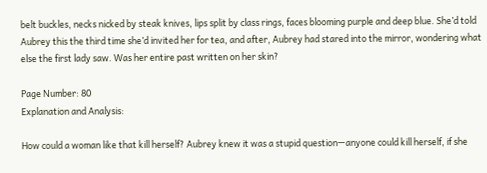belt buckles, necks nicked by steak knives, lips split by class rings, faces blooming purple and deep blue. She’d told Aubrey this the third time she’d invited her for tea, and after, Aubrey had stared into the mirror, wondering what else the first lady saw. Was her entire past written on her skin?

Page Number: 80
Explanation and Analysis:

How could a woman like that kill herself? Aubrey knew it was a stupid question—anyone could kill herself, if she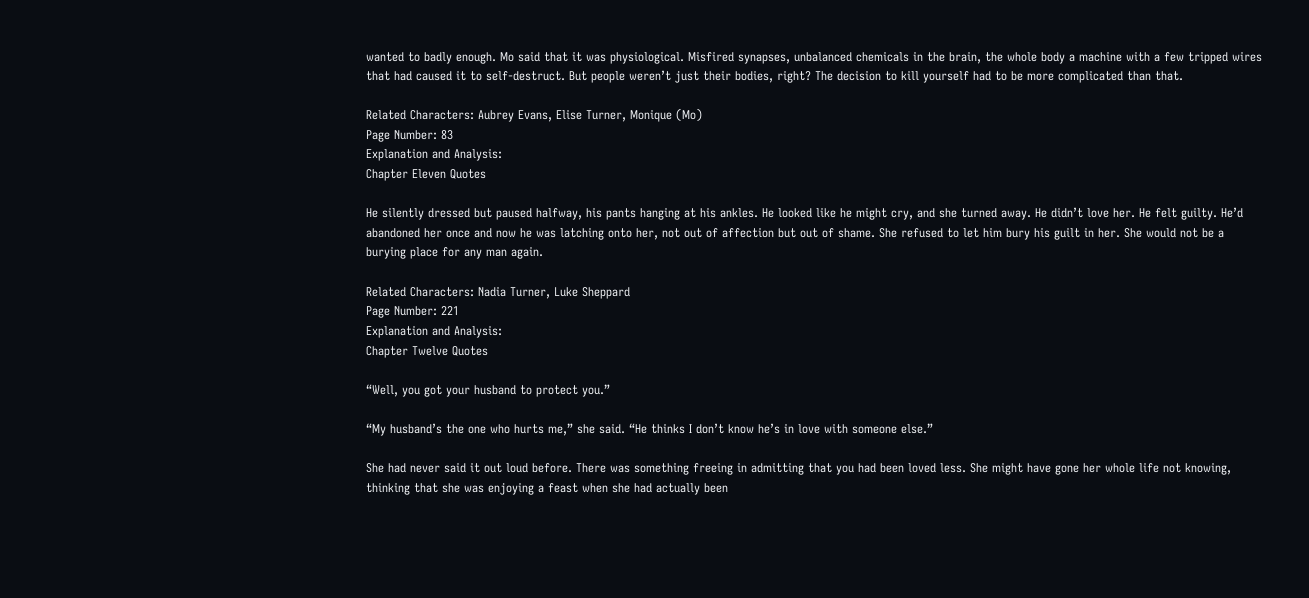wanted to badly enough. Mo said that it was physiological. Misfired synapses, unbalanced chemicals in the brain, the whole body a machine with a few tripped wires that had caused it to self-destruct. But people weren’t just their bodies, right? The decision to kill yourself had to be more complicated than that.

Related Characters: Aubrey Evans, Elise Turner, Monique (Mo)
Page Number: 83
Explanation and Analysis:
Chapter Eleven Quotes

He silently dressed but paused halfway, his pants hanging at his ankles. He looked like he might cry, and she turned away. He didn’t love her. He felt guilty. He’d abandoned her once and now he was latching onto her, not out of affection but out of shame. She refused to let him bury his guilt in her. She would not be a burying place for any man again.

Related Characters: Nadia Turner, Luke Sheppard
Page Number: 221
Explanation and Analysis:
Chapter Twelve Quotes

“Well, you got your husband to protect you.”

“My husband’s the one who hurts me,” she said. “He thinks I don’t know he’s in love with someone else.”

She had never said it out loud before. There was something freeing in admitting that you had been loved less. She might have gone her whole life not knowing, thinking that she was enjoying a feast when she had actually been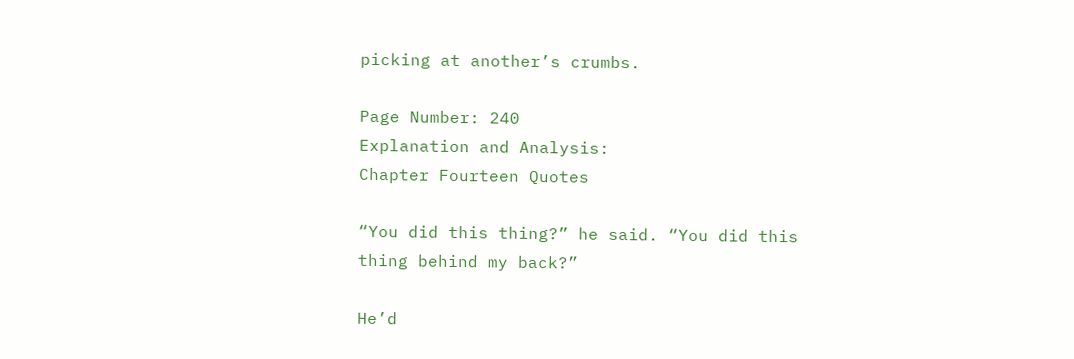picking at another’s crumbs.

Page Number: 240
Explanation and Analysis:
Chapter Fourteen Quotes

“You did this thing?” he said. “You did this thing behind my back?”

He’d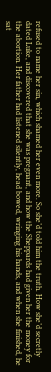refused to name her sin, which shamed her even more. So she’d told him the truth. How she’d secretly dated Luke, and discovered that she was pregnant, and how the Sheppards had given her the money for the abortion. Her father had listened silently, head bowed, wringing his hands, and when she finished, he sat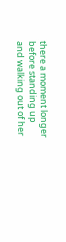there a moment longer before standing up and walking out of her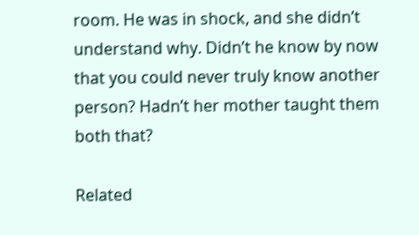room. He was in shock, and she didn’t understand why. Didn’t he know by now that you could never truly know another person? Hadn’t her mother taught them both that?

Related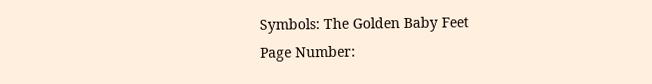Symbols: The Golden Baby Feet
Page Number: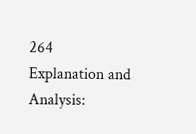264
Explanation and Analysis: